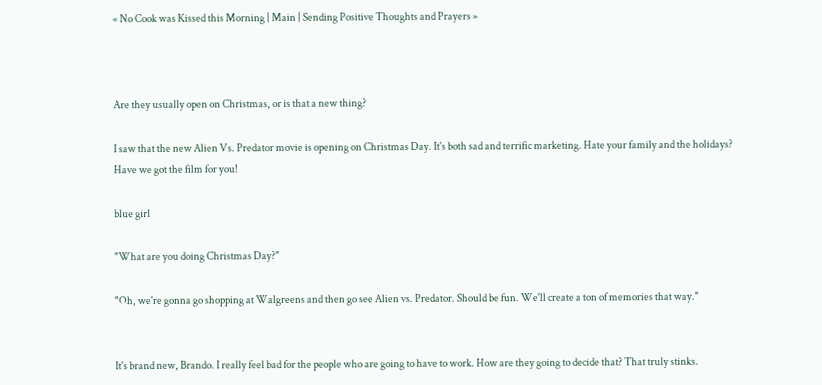« No Cook was Kissed this Morning | Main | Sending Positive Thoughts and Prayers »



Are they usually open on Christmas, or is that a new thing?

I saw that the new Alien Vs. Predator movie is opening on Christmas Day. It's both sad and terrific marketing. Hate your family and the holidays? Have we got the film for you!

blue girl

"What are you doing Christmas Day?"

"Oh, we're gonna go shopping at Walgreens and then go see Alien vs. Predator. Should be fun. We'll create a ton of memories that way."


It's brand new, Brando. I really feel bad for the people who are going to have to work. How are they going to decide that? That truly stinks.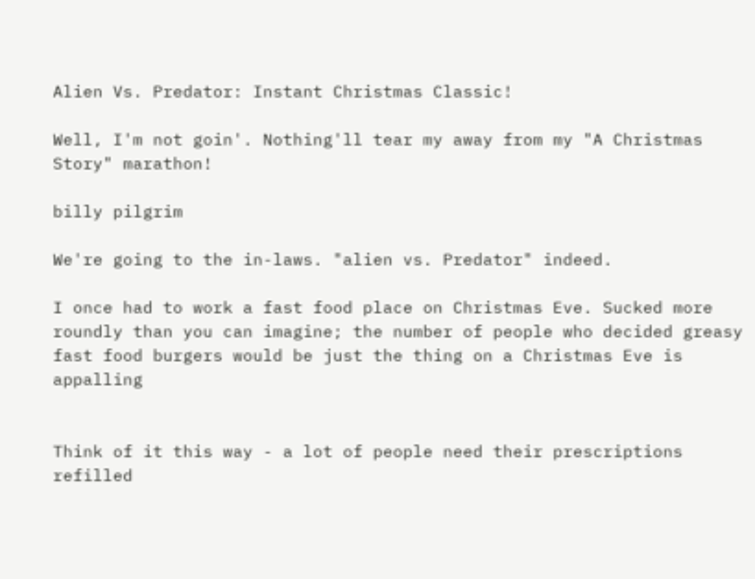Alien Vs. Predator: Instant Christmas Classic!

Well, I'm not goin'. Nothing'll tear my away from my "A Christmas Story" marathon!

billy pilgrim

We're going to the in-laws. "alien vs. Predator" indeed.

I once had to work a fast food place on Christmas Eve. Sucked more roundly than you can imagine; the number of people who decided greasy fast food burgers would be just the thing on a Christmas Eve is appalling


Think of it this way - a lot of people need their prescriptions refilled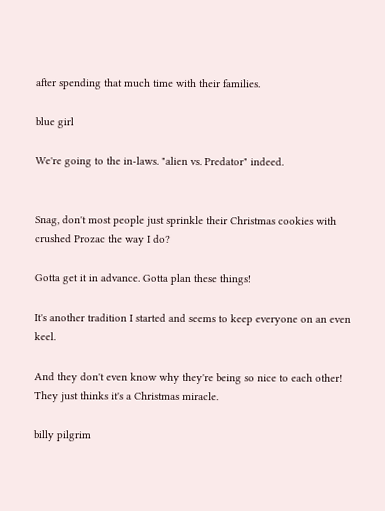after spending that much time with their families.

blue girl

We're going to the in-laws. "alien vs. Predator" indeed.


Snag, don't most people just sprinkle their Christmas cookies with crushed Prozac the way I do?

Gotta get it in advance. Gotta plan these things!

It's another tradition I started and seems to keep everyone on an even keel.

And they don't even know why they're being so nice to each other! They just thinks it's a Christmas miracle.

billy pilgrim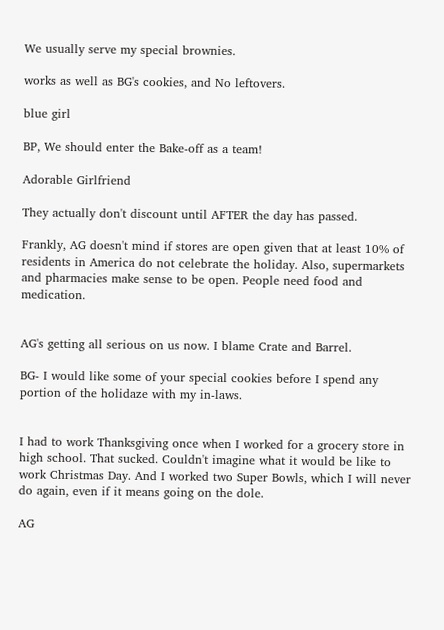We usually serve my special brownies.

works as well as BG's cookies, and No leftovers.

blue girl

BP, We should enter the Bake-off as a team!

Adorable Girlfriend

They actually don't discount until AFTER the day has passed.

Frankly, AG doesn't mind if stores are open given that at least 10% of residents in America do not celebrate the holiday. Also, supermarkets and pharmacies make sense to be open. People need food and medication.


AG's getting all serious on us now. I blame Crate and Barrel.

BG- I would like some of your special cookies before I spend any portion of the holidaze with my in-laws.


I had to work Thanksgiving once when I worked for a grocery store in high school. That sucked. Couldn't imagine what it would be like to work Christmas Day. And I worked two Super Bowls, which I will never do again, even if it means going on the dole.

AG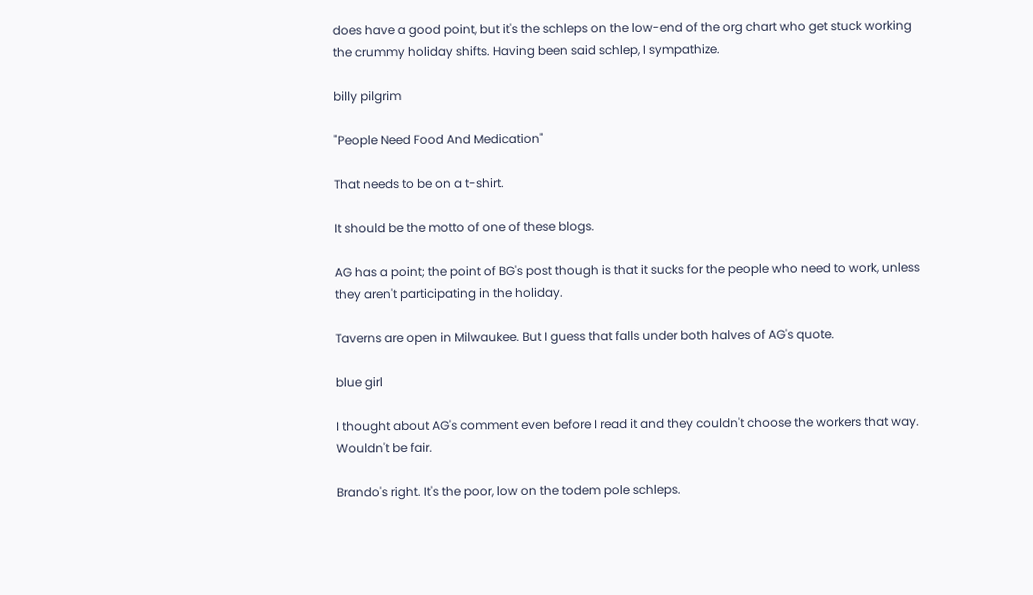does have a good point, but it's the schleps on the low-end of the org chart who get stuck working the crummy holiday shifts. Having been said schlep, I sympathize.

billy pilgrim

"People Need Food And Medication"

That needs to be on a t-shirt.

It should be the motto of one of these blogs.

AG has a point; the point of BG's post though is that it sucks for the people who need to work, unless they aren't participating in the holiday.

Taverns are open in Milwaukee. But I guess that falls under both halves of AG's quote.

blue girl

I thought about AG's comment even before I read it and they couldn't choose the workers that way. Wouldn't be fair.

Brando's right. It's the poor, low on the todem pole schleps.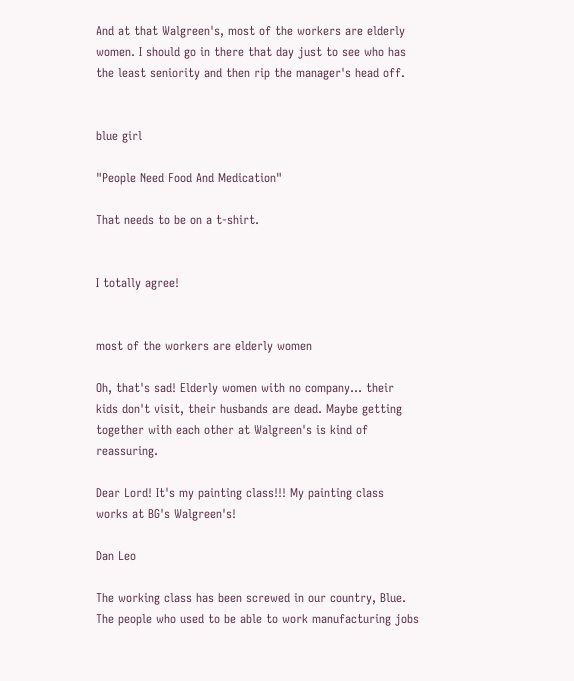And at that Walgreen's, most of the workers are elderly women. I should go in there that day just to see who has the least seniority and then rip the manager's head off.


blue girl

"People Need Food And Medication"

That needs to be on a t-shirt.


I totally agree!


most of the workers are elderly women

Oh, that's sad! Elderly women with no company... their kids don't visit, their husbands are dead. Maybe getting together with each other at Walgreen's is kind of reassuring.

Dear Lord! It's my painting class!!! My painting class works at BG's Walgreen's!

Dan Leo

The working class has been screwed in our country, Blue. The people who used to be able to work manufacturing jobs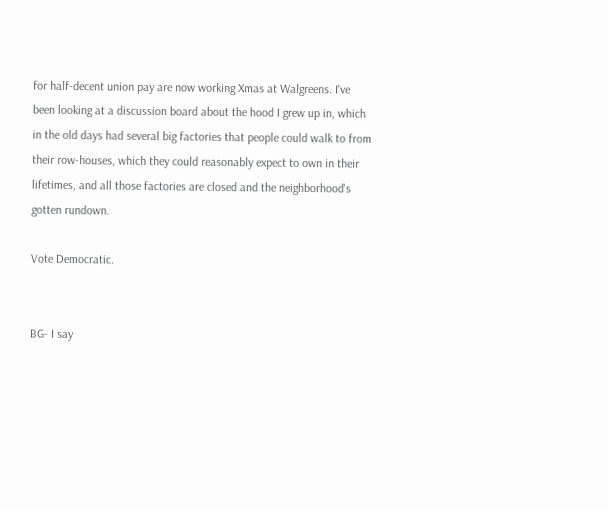for half-decent union pay are now working Xmas at Walgreens. I've been looking at a discussion board about the hood I grew up in, which in the old days had several big factories that people could walk to from their row-houses, which they could reasonably expect to own in their lifetimes, and all those factories are closed and the neighborhood's gotten rundown.

Vote Democratic.


BG- I say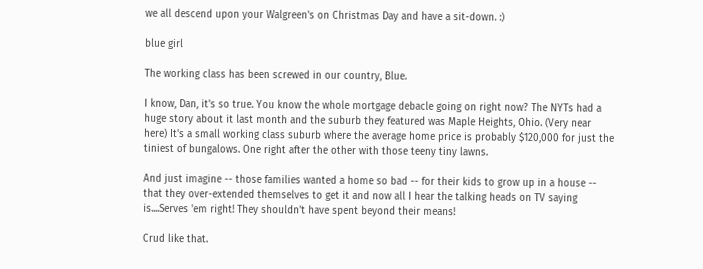we all descend upon your Walgreen's on Christmas Day and have a sit-down. :)

blue girl

The working class has been screwed in our country, Blue.

I know, Dan, it's so true. You know the whole mortgage debacle going on right now? The NYTs had a huge story about it last month and the suburb they featured was Maple Heights, Ohio. (Very near here) It's a small working class suburb where the average home price is probably $120,000 for just the tiniest of bungalows. One right after the other with those teeny tiny lawns.

And just imagine -- those families wanted a home so bad -- for their kids to grow up in a house -- that they over-extended themselves to get it and now all I hear the talking heads on TV saying is....Serves 'em right! They shouldn't have spent beyond their means!

Crud like that.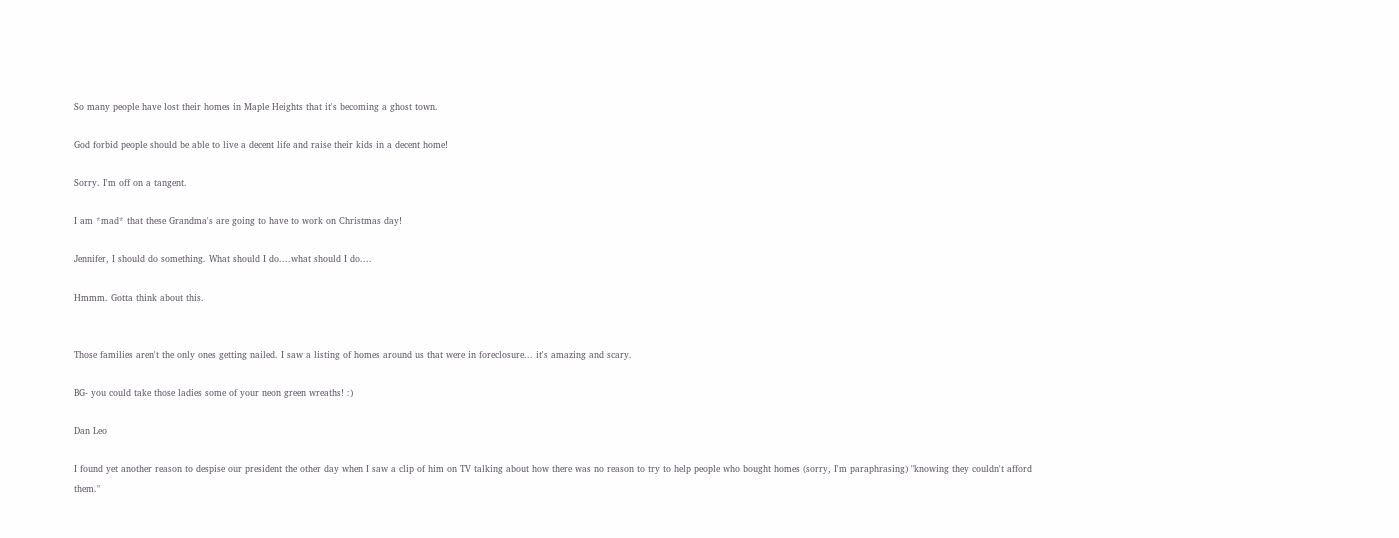So many people have lost their homes in Maple Heights that it's becoming a ghost town.

God forbid people should be able to live a decent life and raise their kids in a decent home!

Sorry. I'm off on a tangent.

I am *mad* that these Grandma's are going to have to work on Christmas day!

Jennifer, I should do something. What should I do....what should I do....

Hmmm. Gotta think about this.


Those families aren't the only ones getting nailed. I saw a listing of homes around us that were in foreclosure... it's amazing and scary.

BG- you could take those ladies some of your neon green wreaths! :)

Dan Leo

I found yet another reason to despise our president the other day when I saw a clip of him on TV talking about how there was no reason to try to help people who bought homes (sorry, I'm paraphrasing) "knowing they couldn't afford them."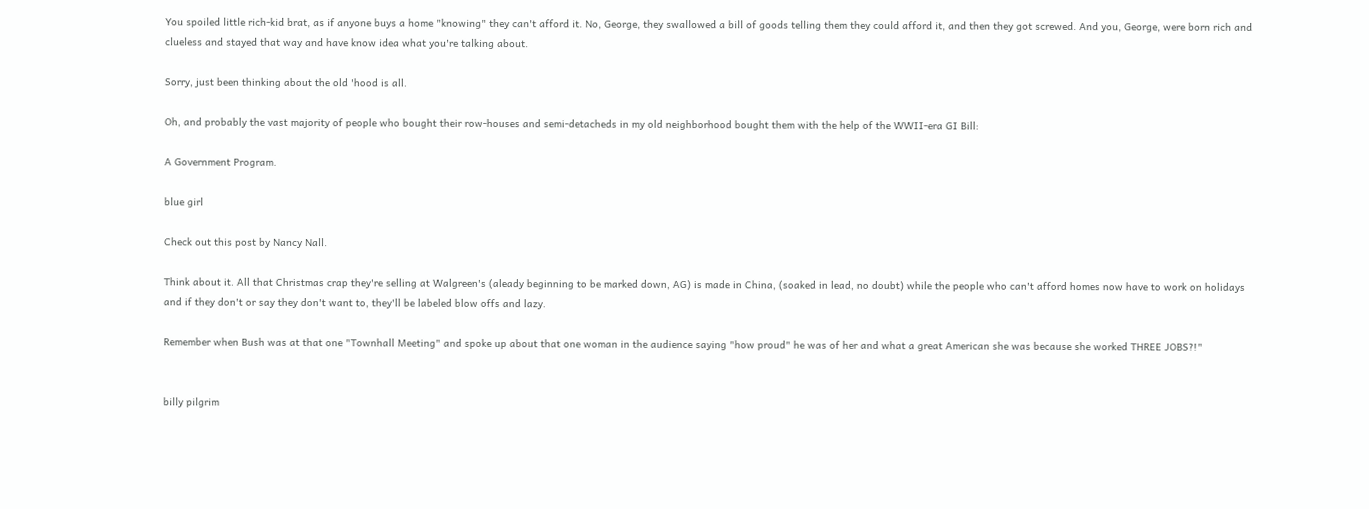You spoiled little rich-kid brat, as if anyone buys a home "knowing" they can't afford it. No, George, they swallowed a bill of goods telling them they could afford it, and then they got screwed. And you, George, were born rich and clueless and stayed that way and have know idea what you're talking about.

Sorry, just been thinking about the old 'hood is all.

Oh, and probably the vast majority of people who bought their row-houses and semi-detacheds in my old neighborhood bought them with the help of the WWII-era GI Bill:

A Government Program.

blue girl

Check out this post by Nancy Nall.

Think about it. All that Christmas crap they're selling at Walgreen's (aleady beginning to be marked down, AG) is made in China, (soaked in lead, no doubt) while the people who can't afford homes now have to work on holidays and if they don't or say they don't want to, they'll be labeled blow offs and lazy.

Remember when Bush was at that one "Townhall Meeting" and spoke up about that one woman in the audience saying "how proud" he was of her and what a great American she was because she worked THREE JOBS?!"


billy pilgrim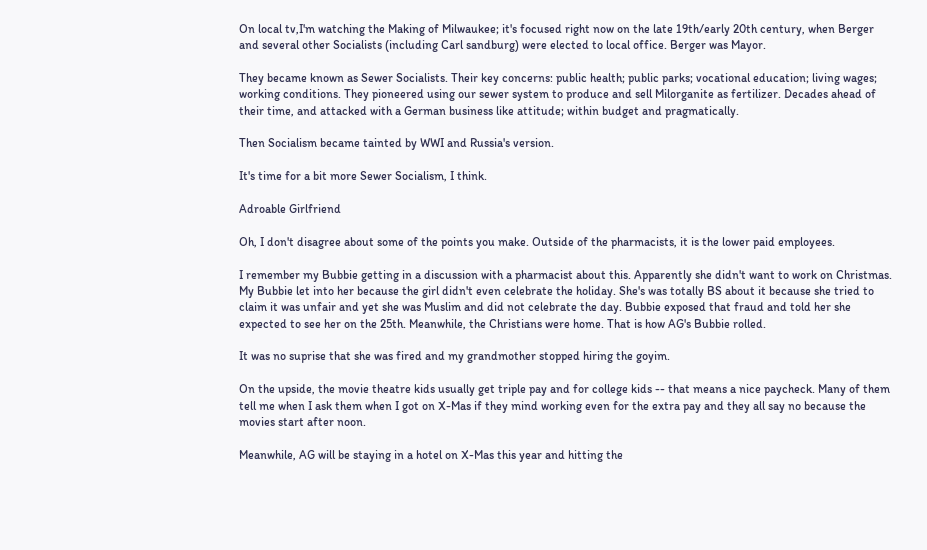On local tv,I'm watching the Making of Milwaukee; it's focused right now on the late 19th/early 20th century, when Berger and several other Socialists (including Carl sandburg) were elected to local office. Berger was Mayor.

They became known as Sewer Socialists. Their key concerns: public health; public parks; vocational education; living wages; working conditions. They pioneered using our sewer system to produce and sell Milorganite as fertilizer. Decades ahead of their time, and attacked with a German business like attitude; within budget and pragmatically.

Then Socialism became tainted by WWI and Russia's version.

It's time for a bit more Sewer Socialism, I think.

Adroable Girlfriend

Oh, I don't disagree about some of the points you make. Outside of the pharmacists, it is the lower paid employees.

I remember my Bubbie getting in a discussion with a pharmacist about this. Apparently she didn't want to work on Christmas. My Bubbie let into her because the girl didn't even celebrate the holiday. She's was totally BS about it because she tried to claim it was unfair and yet she was Muslim and did not celebrate the day. Bubbie exposed that fraud and told her she expected to see her on the 25th. Meanwhile, the Christians were home. That is how AG's Bubbie rolled.

It was no suprise that she was fired and my grandmother stopped hiring the goyim.

On the upside, the movie theatre kids usually get triple pay and for college kids -- that means a nice paycheck. Many of them tell me when I ask them when I got on X-Mas if they mind working even for the extra pay and they all say no because the movies start after noon.

Meanwhile, AG will be staying in a hotel on X-Mas this year and hitting the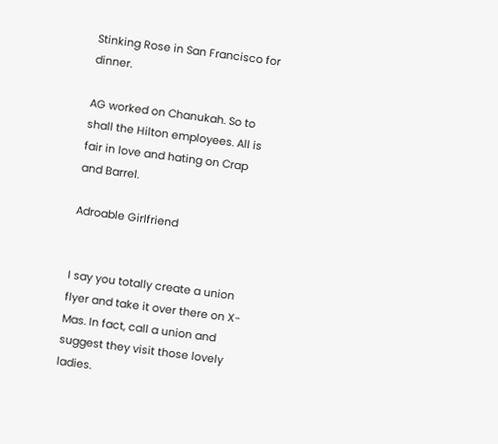Stinking Rose in San Francisco for dinner.

AG worked on Chanukah. So to shall the Hilton employees. All is fair in love and hating on Crap and Barrel.

Adroable Girlfriend


I say you totally create a union flyer and take it over there on X-Mas. In fact, call a union and suggest they visit those lovely ladies.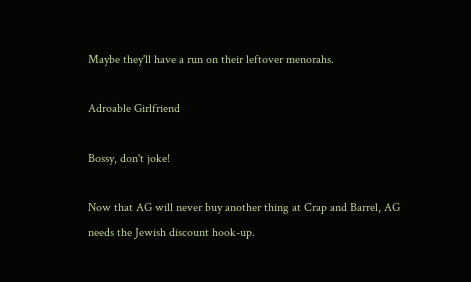Maybe they'll have a run on their leftover menorahs.

Adroable Girlfriend

Bossy, don't joke!

Now that AG will never buy another thing at Crap and Barrel, AG needs the Jewish discount hook-up.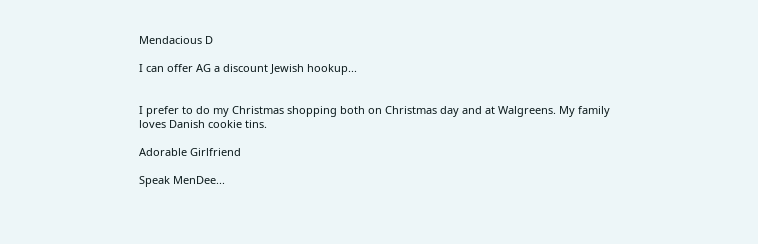Mendacious D

I can offer AG a discount Jewish hookup...


I prefer to do my Christmas shopping both on Christmas day and at Walgreens. My family loves Danish cookie tins.

Adorable Girlfriend

Speak MenDee...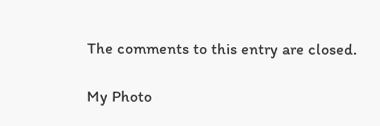The comments to this entry are closed.

My Photo